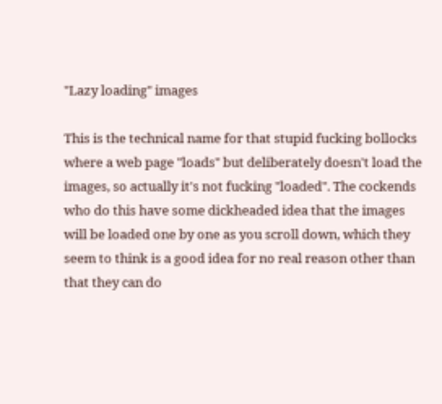"Lazy loading" images

This is the technical name for that stupid fucking bollocks where a web page "loads" but deliberately doesn't load the images, so actually it's not fucking "loaded". The cockends who do this have some dickheaded idea that the images will be loaded one by one as you scroll down, which they seem to think is a good idea for no real reason other than that they can do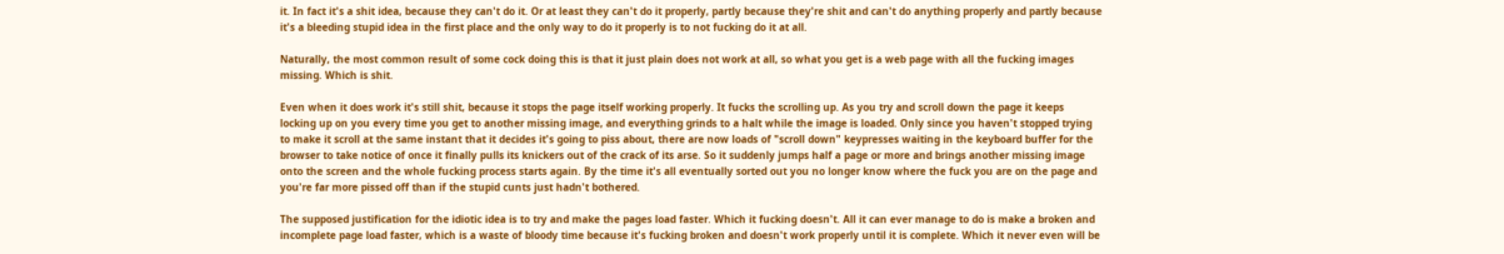it. In fact it's a shit idea, because they can't do it. Or at least they can't do it properly, partly because they're shit and can't do anything properly and partly because it's a bleeding stupid idea in the first place and the only way to do it properly is to not fucking do it at all.

Naturally, the most common result of some cock doing this is that it just plain does not work at all, so what you get is a web page with all the fucking images missing. Which is shit.

Even when it does work it's still shit, because it stops the page itself working properly. It fucks the scrolling up. As you try and scroll down the page it keeps locking up on you every time you get to another missing image, and everything grinds to a halt while the image is loaded. Only since you haven't stopped trying to make it scroll at the same instant that it decides it's going to piss about, there are now loads of "scroll down" keypresses waiting in the keyboard buffer for the browser to take notice of once it finally pulls its knickers out of the crack of its arse. So it suddenly jumps half a page or more and brings another missing image onto the screen and the whole fucking process starts again. By the time it's all eventually sorted out you no longer know where the fuck you are on the page and you're far more pissed off than if the stupid cunts just hadn't bothered.

The supposed justification for the idiotic idea is to try and make the pages load faster. Which it fucking doesn't. All it can ever manage to do is make a broken and incomplete page load faster, which is a waste of bloody time because it's fucking broken and doesn't work properly until it is complete. Which it never even will be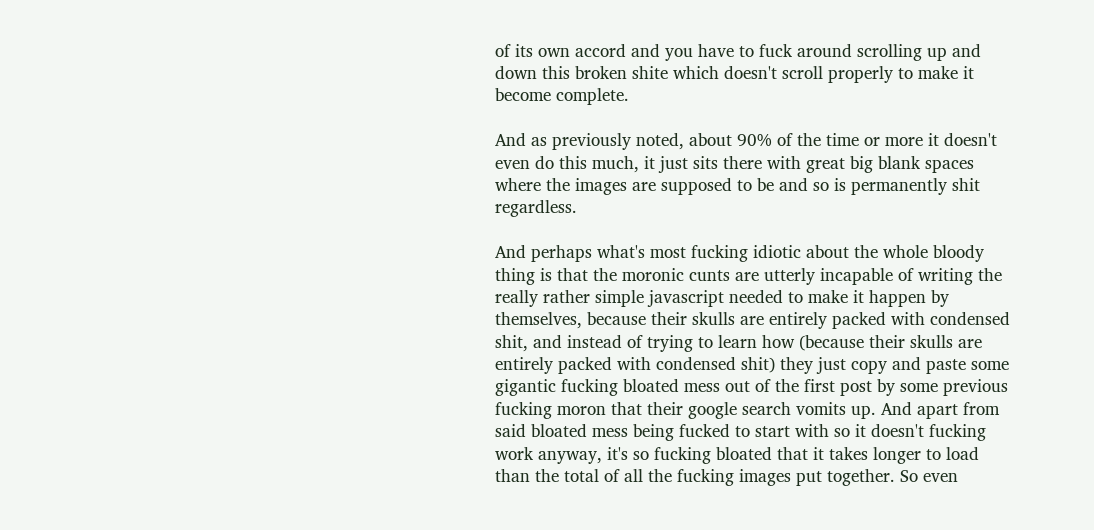of its own accord and you have to fuck around scrolling up and down this broken shite which doesn't scroll properly to make it become complete.

And as previously noted, about 90% of the time or more it doesn't even do this much, it just sits there with great big blank spaces where the images are supposed to be and so is permanently shit regardless.

And perhaps what's most fucking idiotic about the whole bloody thing is that the moronic cunts are utterly incapable of writing the really rather simple javascript needed to make it happen by themselves, because their skulls are entirely packed with condensed shit, and instead of trying to learn how (because their skulls are entirely packed with condensed shit) they just copy and paste some gigantic fucking bloated mess out of the first post by some previous fucking moron that their google search vomits up. And apart from said bloated mess being fucked to start with so it doesn't fucking work anyway, it's so fucking bloated that it takes longer to load than the total of all the fucking images put together. So even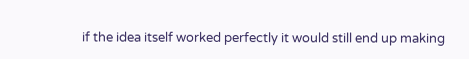if the idea itself worked perfectly it would still end up making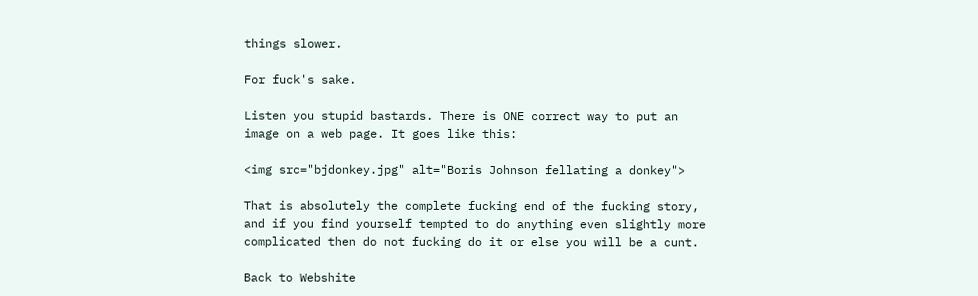things slower.

For fuck's sake.

Listen you stupid bastards. There is ONE correct way to put an image on a web page. It goes like this:

<img src="bjdonkey.jpg" alt="Boris Johnson fellating a donkey">

That is absolutely the complete fucking end of the fucking story, and if you find yourself tempted to do anything even slightly more complicated then do not fucking do it or else you will be a cunt.

Back to Webshite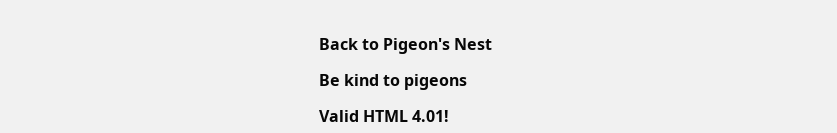Back to Pigeon's Nest

Be kind to pigeons

Valid HTML 4.01!